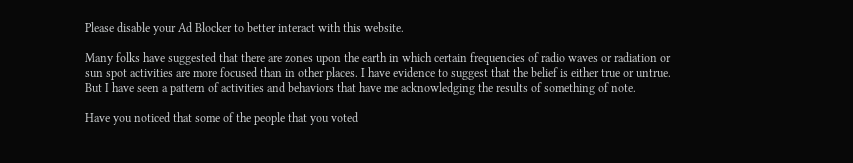Please disable your Ad Blocker to better interact with this website.

Many folks have suggested that there are zones upon the earth in which certain frequencies of radio waves or radiation or sun spot activities are more focused than in other places. I have evidence to suggest that the belief is either true or untrue. But I have seen a pattern of activities and behaviors that have me acknowledging the results of something of note.

Have you noticed that some of the people that you voted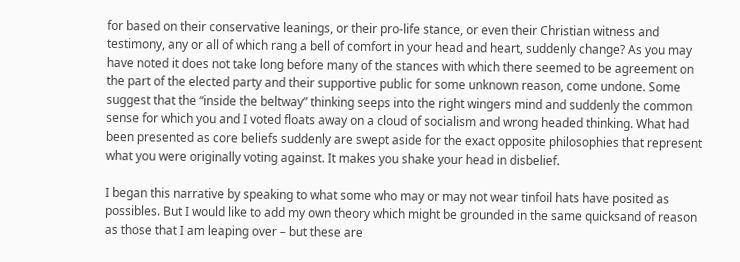for based on their conservative leanings, or their pro-life stance, or even their Christian witness and testimony, any or all of which rang a bell of comfort in your head and heart, suddenly change? As you may have noted it does not take long before many of the stances with which there seemed to be agreement on the part of the elected party and their supportive public for some unknown reason, come undone. Some suggest that the “inside the beltway” thinking seeps into the right wingers mind and suddenly the common sense for which you and I voted floats away on a cloud of socialism and wrong headed thinking. What had been presented as core beliefs suddenly are swept aside for the exact opposite philosophies that represent what you were originally voting against. It makes you shake your head in disbelief.

I began this narrative by speaking to what some who may or may not wear tinfoil hats have posited as possibles. But I would like to add my own theory which might be grounded in the same quicksand of reason as those that I am leaping over – but these are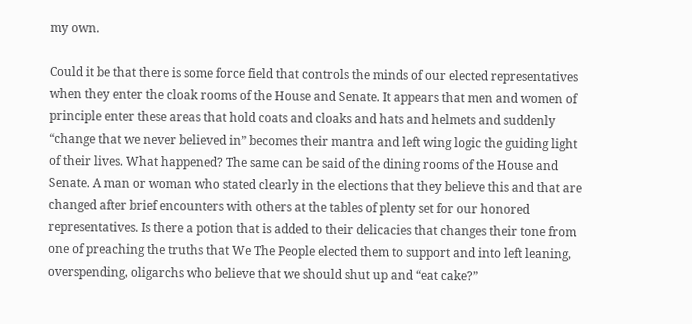my own.

Could it be that there is some force field that controls the minds of our elected representatives when they enter the cloak rooms of the House and Senate. It appears that men and women of principle enter these areas that hold coats and cloaks and hats and helmets and suddenly “change that we never believed in” becomes their mantra and left wing logic the guiding light of their lives. What happened? The same can be said of the dining rooms of the House and Senate. A man or woman who stated clearly in the elections that they believe this and that are changed after brief encounters with others at the tables of plenty set for our honored representatives. Is there a potion that is added to their delicacies that changes their tone from one of preaching the truths that We The People elected them to support and into left leaning, overspending, oligarchs who believe that we should shut up and “eat cake?”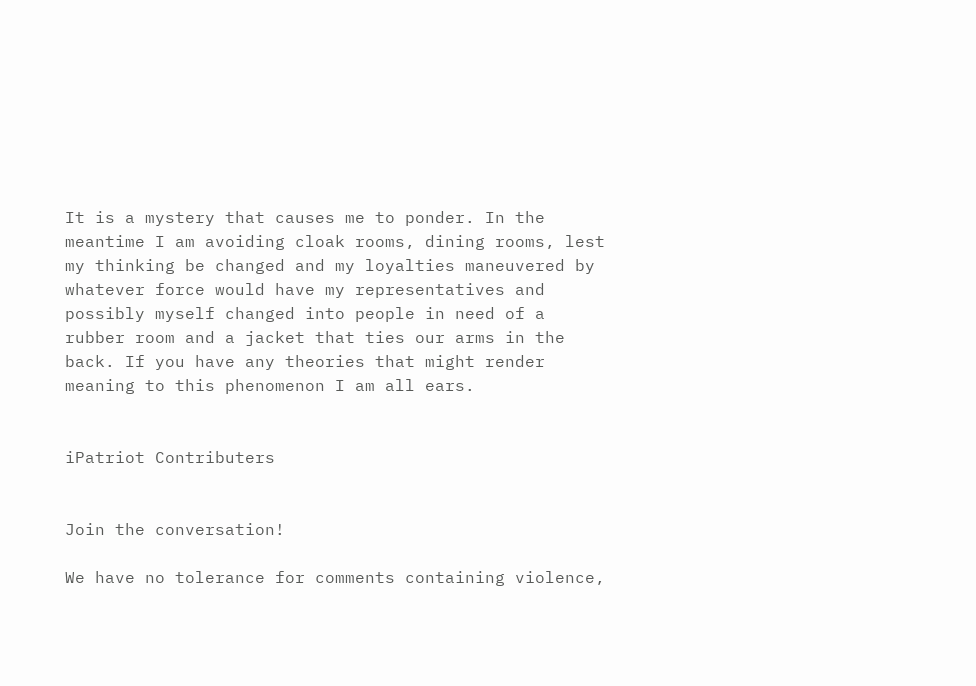It is a mystery that causes me to ponder. In the meantime I am avoiding cloak rooms, dining rooms, lest my thinking be changed and my loyalties maneuvered by whatever force would have my representatives and possibly myself changed into people in need of a rubber room and a jacket that ties our arms in the back. If you have any theories that might render meaning to this phenomenon I am all ears.


iPatriot Contributers


Join the conversation!

We have no tolerance for comments containing violence,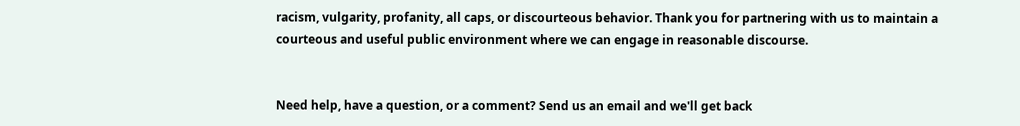racism, vulgarity, profanity, all caps, or discourteous behavior. Thank you for partnering with us to maintain a courteous and useful public environment where we can engage in reasonable discourse.


Need help, have a question, or a comment? Send us an email and we'll get back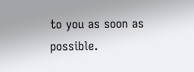to you as soon as possible.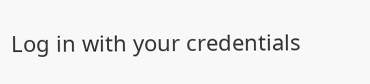Log in with your credentials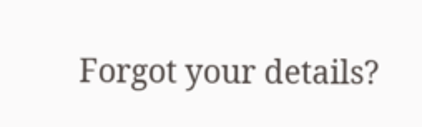Forgot your details?